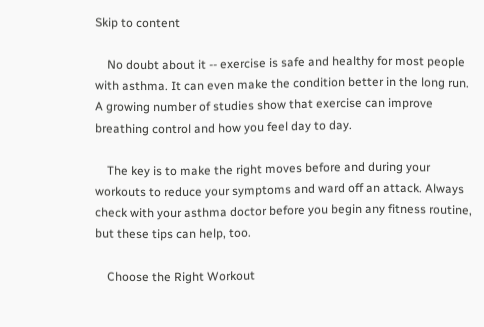Skip to content

    No doubt about it -- exercise is safe and healthy for most people with asthma. It can even make the condition better in the long run. A growing number of studies show that exercise can improve breathing control and how you feel day to day.

    The key is to make the right moves before and during your workouts to reduce your symptoms and ward off an attack. Always check with your asthma doctor before you begin any fitness routine, but these tips can help, too.

    Choose the Right Workout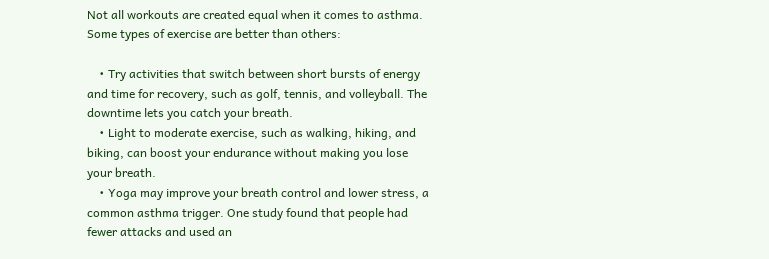Not all workouts are created equal when it comes to asthma. Some types of exercise are better than others:

    • Try activities that switch between short bursts of energy and time for recovery, such as golf, tennis, and volleyball. The downtime lets you catch your breath.
    • Light to moderate exercise, such as walking, hiking, and biking, can boost your endurance without making you lose your breath.
    • Yoga may improve your breath control and lower stress, a common asthma trigger. One study found that people had fewer attacks and used an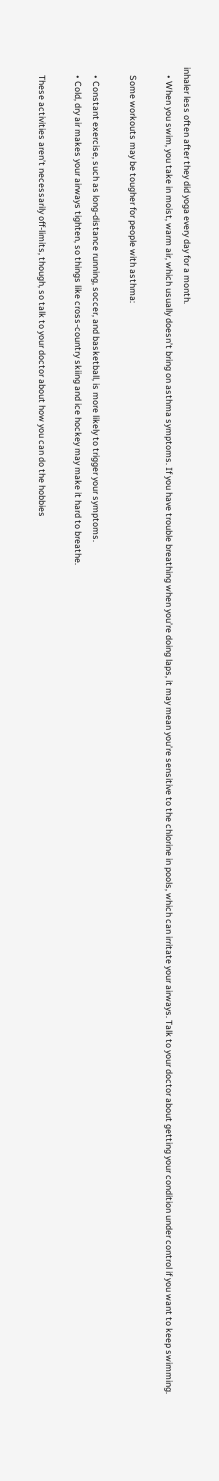inhaler less often after they did yoga every day for a month.
    • When you swim, you take in moist, warm air, which usually doesn’t bring on asthma symptoms. If you have trouble breathing when you’re doing laps, it may mean you’re sensitive to the chlorine in pools, which can irritate your airways. Talk to your doctor about getting your condition under control if you want to keep swimming.

    Some workouts may be tougher for people with asthma:

    • Constant exercise, such as long-distance running, soccer, and basketball, is more likely to trigger your symptoms.
    • Cold, dry air makes your airways tighten, so things like cross-country skiing and ice hockey may make it hard to breathe.

    These activities aren’t necessarily off-limits, though, so talk to your doctor about how you can do the hobbies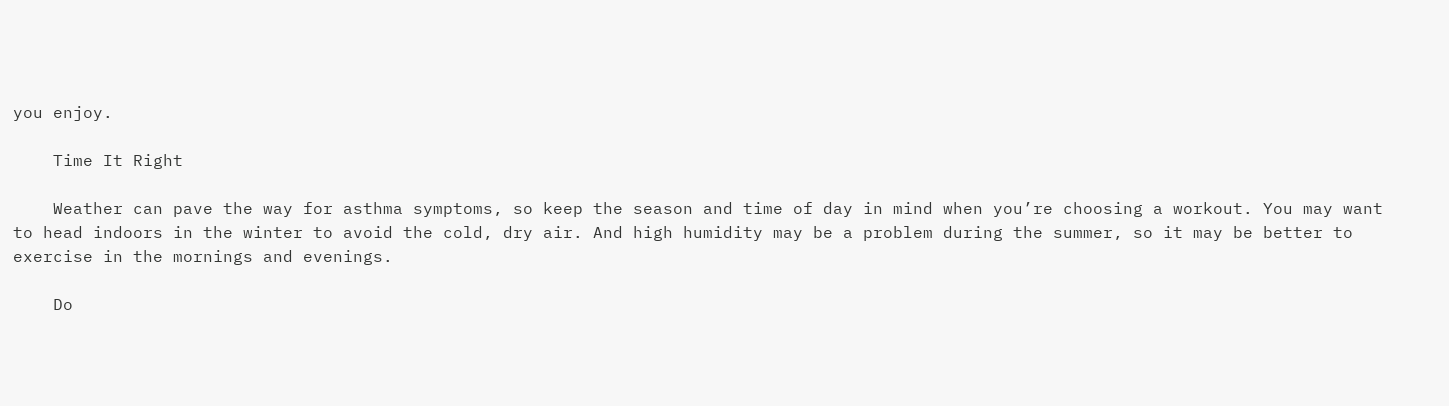you enjoy.

    Time It Right

    Weather can pave the way for asthma symptoms, so keep the season and time of day in mind when you’re choosing a workout. You may want to head indoors in the winter to avoid the cold, dry air. And high humidity may be a problem during the summer, so it may be better to exercise in the mornings and evenings.

    Do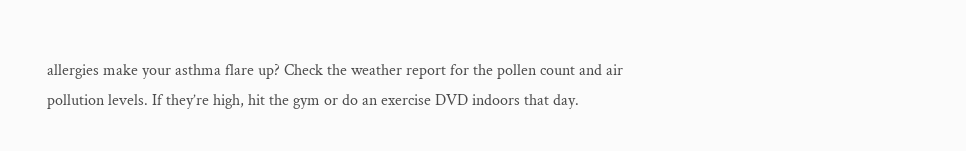allergies make your asthma flare up? Check the weather report for the pollen count and air pollution levels. If they’re high, hit the gym or do an exercise DVD indoors that day.